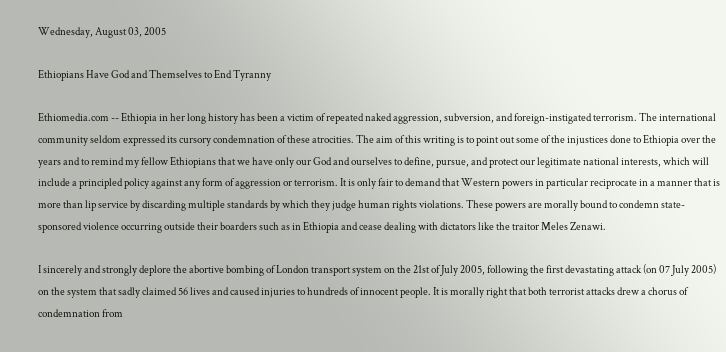Wednesday, August 03, 2005

Ethiopians Have God and Themselves to End Tyranny

Ethiomedia.com -- Ethiopia in her long history has been a victim of repeated naked aggression, subversion, and foreign-instigated terrorism. The international community seldom expressed its cursory condemnation of these atrocities. The aim of this writing is to point out some of the injustices done to Ethiopia over the years and to remind my fellow Ethiopians that we have only our God and ourselves to define, pursue, and protect our legitimate national interests, which will include a principled policy against any form of aggression or terrorism. It is only fair to demand that Western powers in particular reciprocate in a manner that is more than lip service by discarding multiple standards by which they judge human rights violations. These powers are morally bound to condemn state-sponsored violence occurring outside their boarders such as in Ethiopia and cease dealing with dictators like the traitor Meles Zenawi.

I sincerely and strongly deplore the abortive bombing of London transport system on the 21st of July 2005, following the first devastating attack (on 07 July 2005) on the system that sadly claimed 56 lives and caused injuries to hundreds of innocent people. It is morally right that both terrorist attacks drew a chorus of condemnation from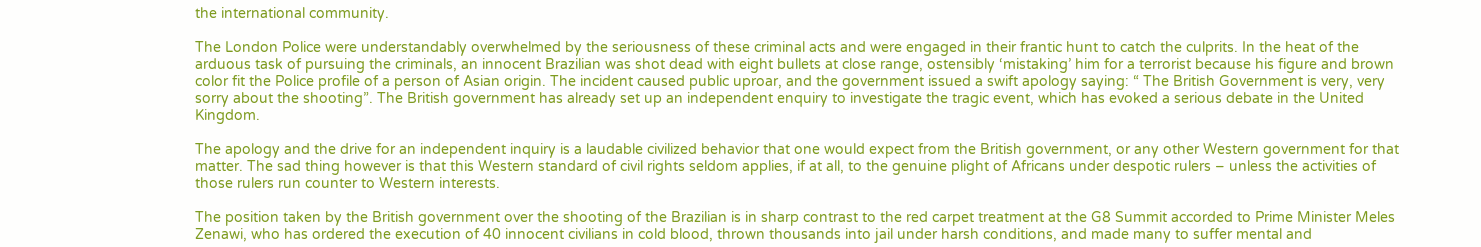the international community.

The London Police were understandably overwhelmed by the seriousness of these criminal acts and were engaged in their frantic hunt to catch the culprits. In the heat of the arduous task of pursuing the criminals, an innocent Brazilian was shot dead with eight bullets at close range, ostensibly ‘mistaking’ him for a terrorist because his figure and brown color fit the Police profile of a person of Asian origin. The incident caused public uproar, and the government issued a swift apology saying: “ The British Government is very, very sorry about the shooting”. The British government has already set up an independent enquiry to investigate the tragic event, which has evoked a serious debate in the United Kingdom.

The apology and the drive for an independent inquiry is a laudable civilized behavior that one would expect from the British government, or any other Western government for that matter. The sad thing however is that this Western standard of civil rights seldom applies, if at all, to the genuine plight of Africans under despotic rulers – unless the activities of those rulers run counter to Western interests.

The position taken by the British government over the shooting of the Brazilian is in sharp contrast to the red carpet treatment at the G8 Summit accorded to Prime Minister Meles Zenawi, who has ordered the execution of 40 innocent civilians in cold blood, thrown thousands into jail under harsh conditions, and made many to suffer mental and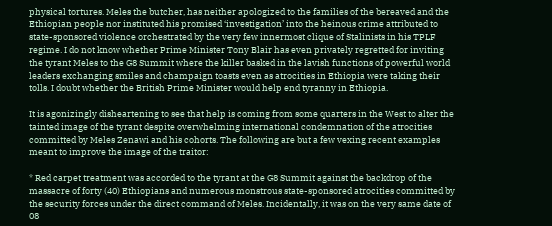physical tortures. Meles the butcher, has neither apologized to the families of the bereaved and the Ethiopian people nor instituted his promised ‘investigation’ into the heinous crime attributed to state-sponsored violence orchestrated by the very few innermost clique of Stalinists in his TPLF regime. I do not know whether Prime Minister Tony Blair has even privately regretted for inviting the tyrant Meles to the G8 Summit where the killer basked in the lavish functions of powerful world leaders exchanging smiles and champaign toasts even as atrocities in Ethiopia were taking their tolls. I doubt whether the British Prime Minister would help end tyranny in Ethiopia.

It is agonizingly disheartening to see that help is coming from some quarters in the West to alter the tainted image of the tyrant despite overwhelming international condemnation of the atrocities committed by Meles Zenawi and his cohorts. The following are but a few vexing recent examples meant to improve the image of the traitor:

* Red carpet treatment was accorded to the tyrant at the G8 Summit against the backdrop of the massacre of forty (40) Ethiopians and numerous monstrous state-sponsored atrocities committed by the security forces under the direct command of Meles. Incidentally, it was on the very same date of 08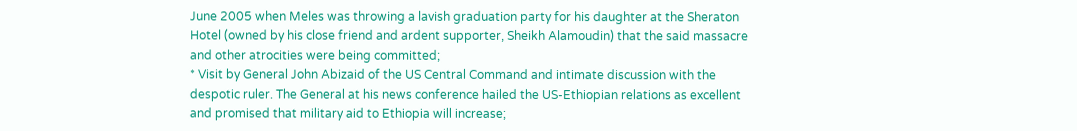June 2005 when Meles was throwing a lavish graduation party for his daughter at the Sheraton Hotel (owned by his close friend and ardent supporter, Sheikh Alamoudin) that the said massacre and other atrocities were being committed;
* Visit by General John Abizaid of the US Central Command and intimate discussion with the despotic ruler. The General at his news conference hailed the US-Ethiopian relations as excellent and promised that military aid to Ethiopia will increase;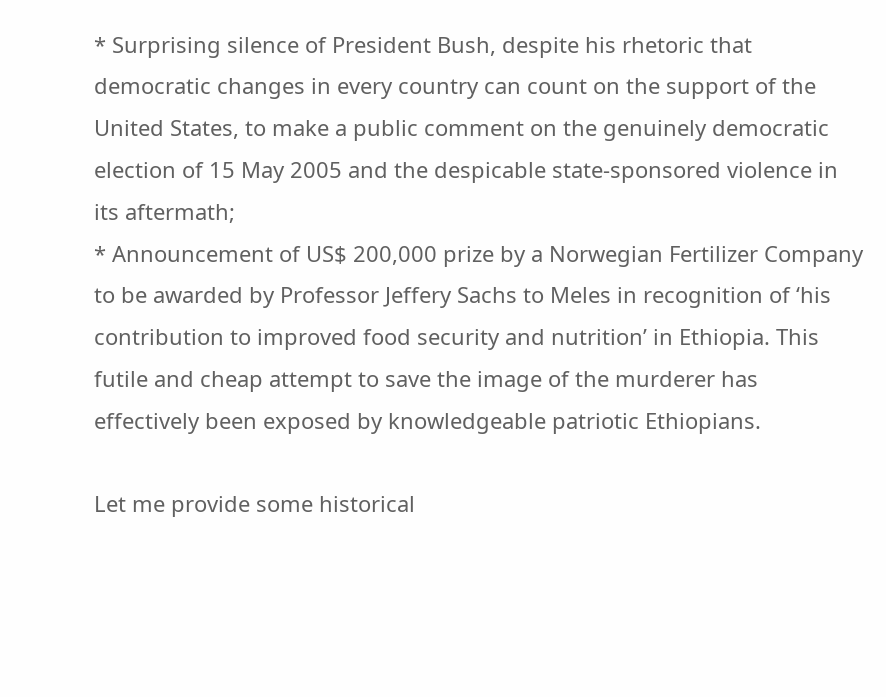* Surprising silence of President Bush, despite his rhetoric that democratic changes in every country can count on the support of the United States, to make a public comment on the genuinely democratic election of 15 May 2005 and the despicable state-sponsored violence in its aftermath;
* Announcement of US$ 200,000 prize by a Norwegian Fertilizer Company to be awarded by Professor Jeffery Sachs to Meles in recognition of ‘his contribution to improved food security and nutrition’ in Ethiopia. This futile and cheap attempt to save the image of the murderer has effectively been exposed by knowledgeable patriotic Ethiopians.

Let me provide some historical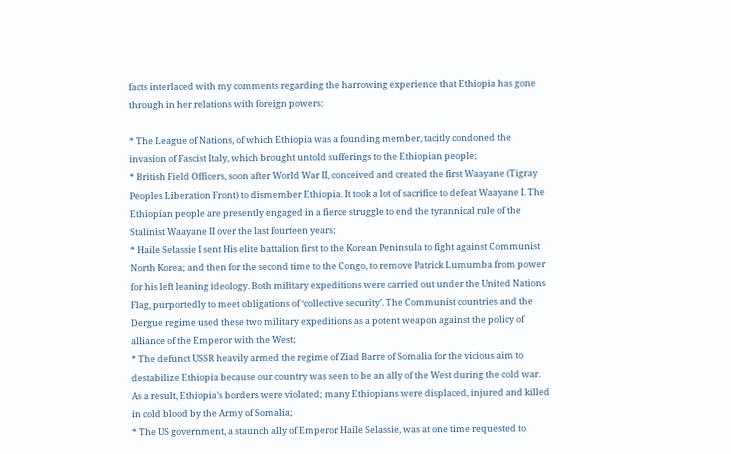facts interlaced with my comments regarding the harrowing experience that Ethiopia has gone through in her relations with foreign powers:

* The League of Nations, of which Ethiopia was a founding member, tacitly condoned the invasion of Fascist Italy, which brought untold sufferings to the Ethiopian people;
* British Field Officers, soon after World War II, conceived and created the first Waayane (Tigray Peoples Liberation Front) to dismember Ethiopia. It took a lot of sacrifice to defeat Waayane I. The Ethiopian people are presently engaged in a fierce struggle to end the tyrannical rule of the Stalinist Waayane II over the last fourteen years;
* Haile Selassie I sent His elite battalion first to the Korean Peninsula to fight against Communist North Korea; and then for the second time to the Congo, to remove Patrick Lumumba from power for his left leaning ideology. Both military expeditions were carried out under the United Nations Flag, purportedly to meet obligations of ‘collective security’. The Communist countries and the Dergue regime used these two military expeditions as a potent weapon against the policy of alliance of the Emperor with the West;
* The defunct USSR heavily armed the regime of Ziad Barre of Somalia for the vicious aim to destabilize Ethiopia because our country was seen to be an ally of the West during the cold war. As a result, Ethiopia’s borders were violated; many Ethiopians were displaced, injured and killed in cold blood by the Army of Somalia;
* The US government, a staunch ally of Emperor Haile Selassie, was at one time requested to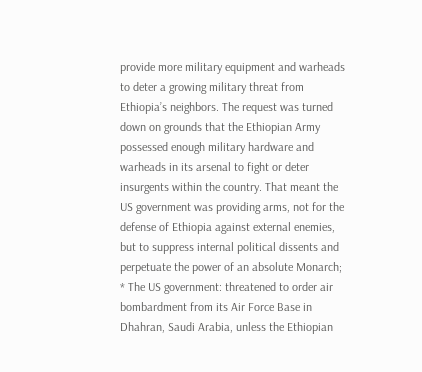provide more military equipment and warheads to deter a growing military threat from Ethiopia’s neighbors. The request was turned down on grounds that the Ethiopian Army possessed enough military hardware and warheads in its arsenal to fight or deter insurgents within the country. That meant the US government was providing arms, not for the defense of Ethiopia against external enemies, but to suppress internal political dissents and perpetuate the power of an absolute Monarch;
* The US government: threatened to order air bombardment from its Air Force Base in Dhahran, Saudi Arabia, unless the Ethiopian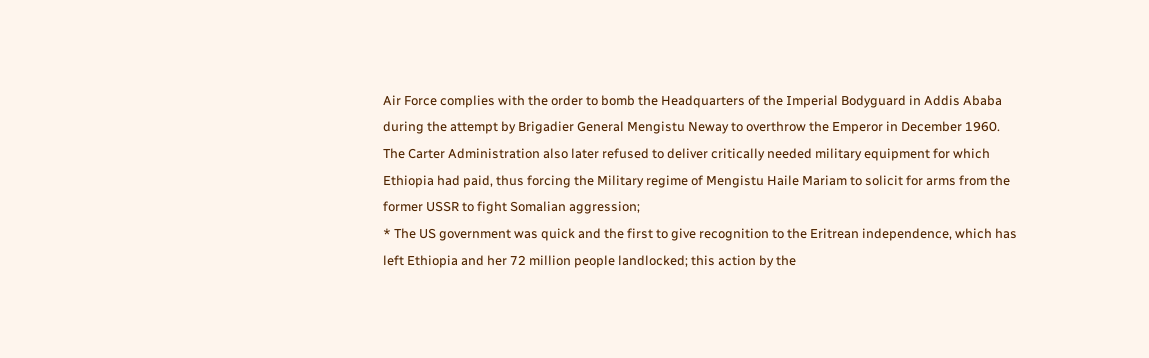Air Force complies with the order to bomb the Headquarters of the Imperial Bodyguard in Addis Ababa during the attempt by Brigadier General Mengistu Neway to overthrow the Emperor in December 1960. The Carter Administration also later refused to deliver critically needed military equipment for which Ethiopia had paid, thus forcing the Military regime of Mengistu Haile Mariam to solicit for arms from the former USSR to fight Somalian aggression;
* The US government was quick and the first to give recognition to the Eritrean independence, which has left Ethiopia and her 72 million people landlocked; this action by the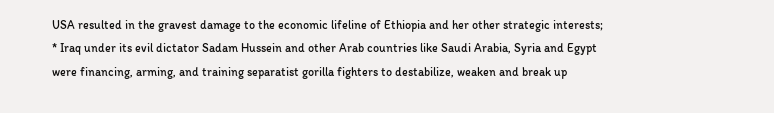USA resulted in the gravest damage to the economic lifeline of Ethiopia and her other strategic interests;
* Iraq under its evil dictator Sadam Hussein and other Arab countries like Saudi Arabia, Syria and Egypt were financing, arming, and training separatist gorilla fighters to destabilize, weaken and break up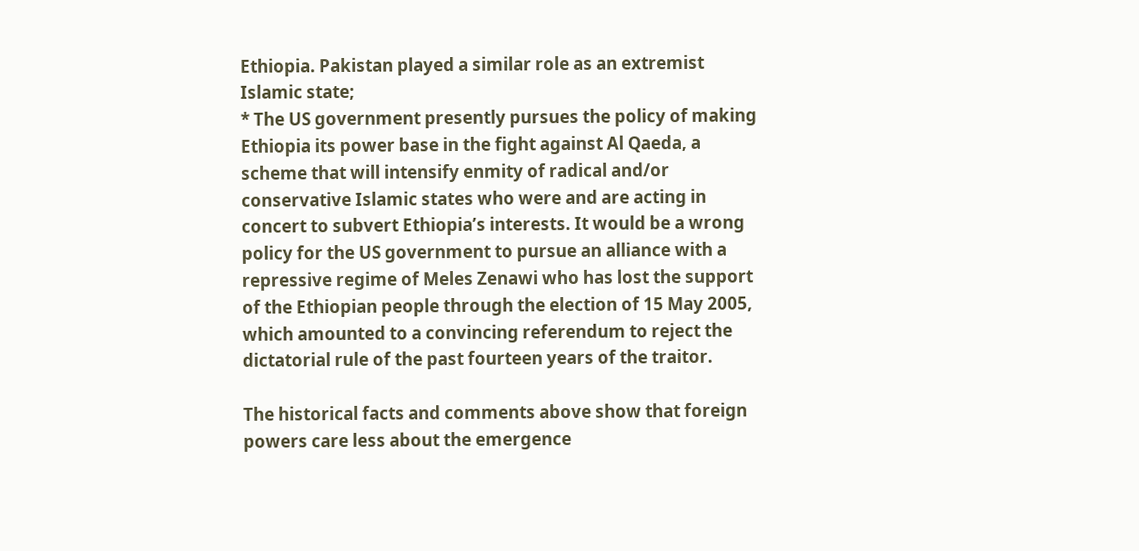Ethiopia. Pakistan played a similar role as an extremist Islamic state;
* The US government presently pursues the policy of making Ethiopia its power base in the fight against Al Qaeda, a scheme that will intensify enmity of radical and/or conservative Islamic states who were and are acting in concert to subvert Ethiopia’s interests. It would be a wrong policy for the US government to pursue an alliance with a repressive regime of Meles Zenawi who has lost the support of the Ethiopian people through the election of 15 May 2005, which amounted to a convincing referendum to reject the dictatorial rule of the past fourteen years of the traitor.

The historical facts and comments above show that foreign powers care less about the emergence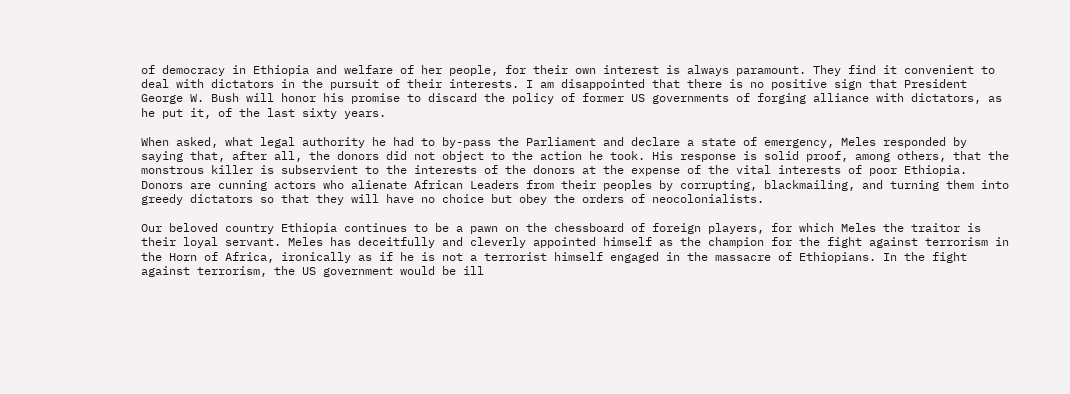of democracy in Ethiopia and welfare of her people, for their own interest is always paramount. They find it convenient to deal with dictators in the pursuit of their interests. I am disappointed that there is no positive sign that President George W. Bush will honor his promise to discard the policy of former US governments of forging alliance with dictators, as he put it, of the last sixty years.

When asked, what legal authority he had to by-pass the Parliament and declare a state of emergency, Meles responded by saying that, after all, the donors did not object to the action he took. His response is solid proof, among others, that the monstrous killer is subservient to the interests of the donors at the expense of the vital interests of poor Ethiopia. Donors are cunning actors who alienate African Leaders from their peoples by corrupting, blackmailing, and turning them into greedy dictators so that they will have no choice but obey the orders of neocolonialists.

Our beloved country Ethiopia continues to be a pawn on the chessboard of foreign players, for which Meles the traitor is their loyal servant. Meles has deceitfully and cleverly appointed himself as the champion for the fight against terrorism in the Horn of Africa, ironically as if he is not a terrorist himself engaged in the massacre of Ethiopians. In the fight against terrorism, the US government would be ill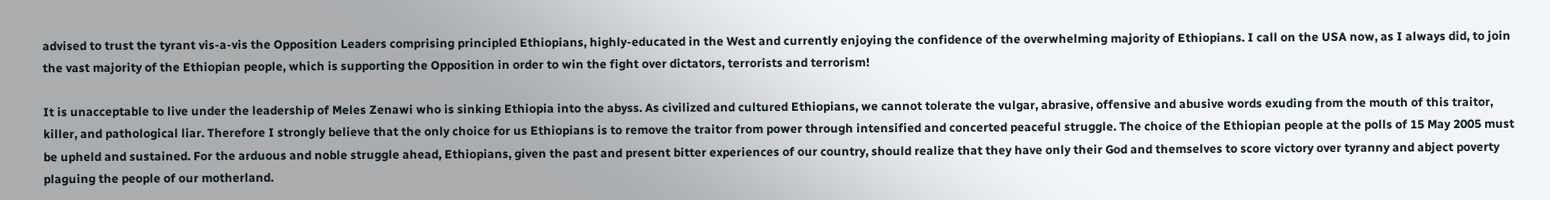advised to trust the tyrant vis-a-vis the Opposition Leaders comprising principled Ethiopians, highly-educated in the West and currently enjoying the confidence of the overwhelming majority of Ethiopians. I call on the USA now, as I always did, to join the vast majority of the Ethiopian people, which is supporting the Opposition in order to win the fight over dictators, terrorists and terrorism!

It is unacceptable to live under the leadership of Meles Zenawi who is sinking Ethiopia into the abyss. As civilized and cultured Ethiopians, we cannot tolerate the vulgar, abrasive, offensive and abusive words exuding from the mouth of this traitor, killer, and pathological liar. Therefore I strongly believe that the only choice for us Ethiopians is to remove the traitor from power through intensified and concerted peaceful struggle. The choice of the Ethiopian people at the polls of 15 May 2005 must be upheld and sustained. For the arduous and noble struggle ahead, Ethiopians, given the past and present bitter experiences of our country, should realize that they have only their God and themselves to score victory over tyranny and abject poverty plaguing the people of our motherland.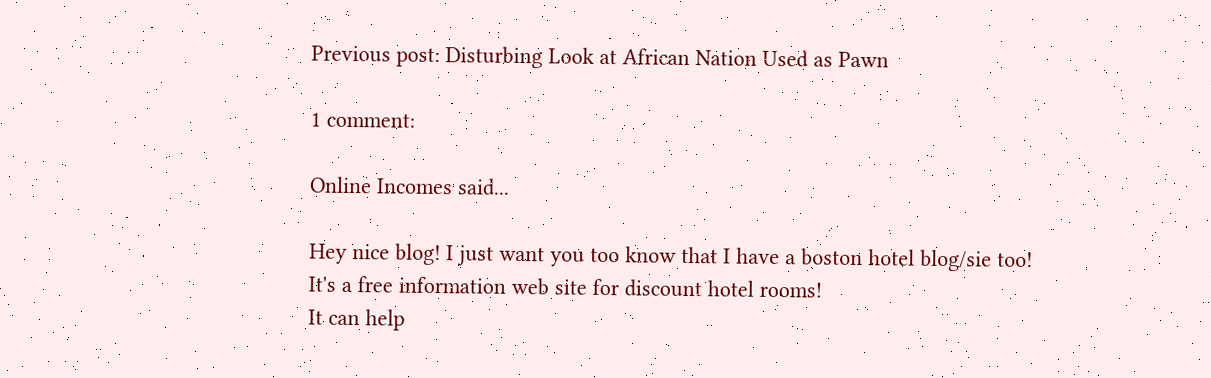Previous post: Disturbing Look at African Nation Used as Pawn

1 comment:

Online Incomes said...

Hey nice blog! I just want you too know that I have a boston hotel blog/sie too!
It's a free information web site for discount hotel rooms!
It can help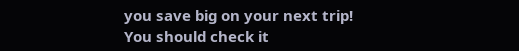you save big on your next trip!
You should check it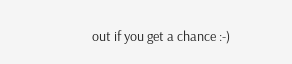out if you get a chance :-)